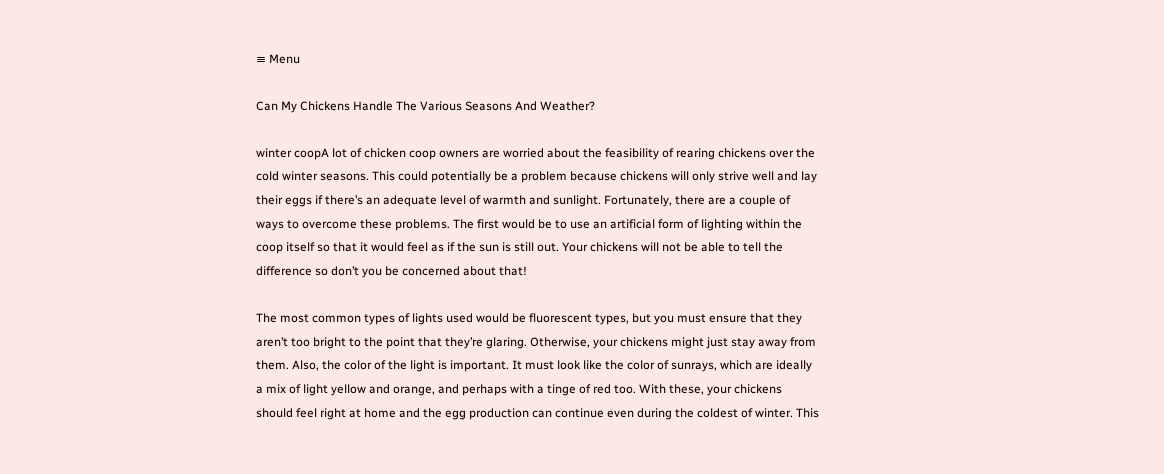≡ Menu

Can My Chickens Handle The Various Seasons And Weather?

winter coopA lot of chicken coop owners are worried about the feasibility of rearing chickens over the cold winter seasons. This could potentially be a problem because chickens will only strive well and lay their eggs if there’s an adequate level of warmth and sunlight. Fortunately, there are a couple of ways to overcome these problems. The first would be to use an artificial form of lighting within the coop itself so that it would feel as if the sun is still out. Your chickens will not be able to tell the difference so don’t you be concerned about that!

The most common types of lights used would be fluorescent types, but you must ensure that they aren’t too bright to the point that they’re glaring. Otherwise, your chickens might just stay away from them. Also, the color of the light is important. It must look like the color of sunrays, which are ideally a mix of light yellow and orange, and perhaps with a tinge of red too. With these, your chickens should feel right at home and the egg production can continue even during the coldest of winter. This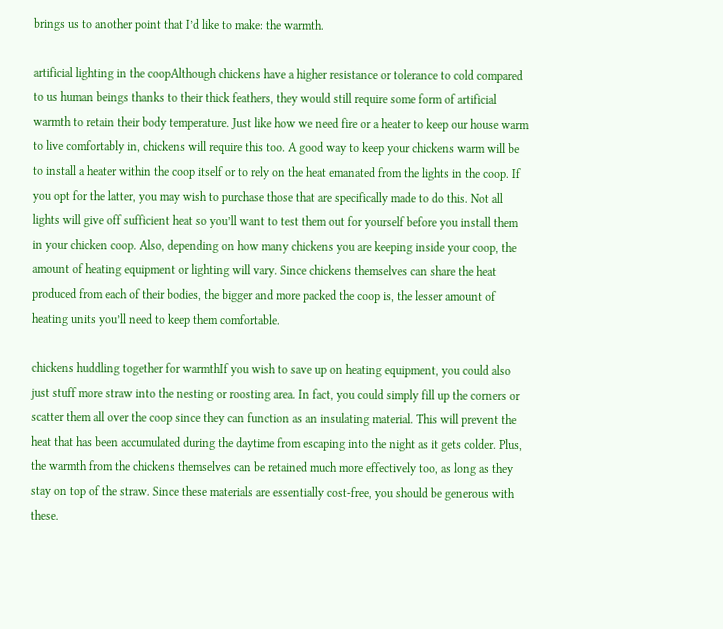brings us to another point that I’d like to make: the warmth.

artificial lighting in the coopAlthough chickens have a higher resistance or tolerance to cold compared to us human beings thanks to their thick feathers, they would still require some form of artificial warmth to retain their body temperature. Just like how we need fire or a heater to keep our house warm to live comfortably in, chickens will require this too. A good way to keep your chickens warm will be to install a heater within the coop itself or to rely on the heat emanated from the lights in the coop. If you opt for the latter, you may wish to purchase those that are specifically made to do this. Not all lights will give off sufficient heat so you’ll want to test them out for yourself before you install them in your chicken coop. Also, depending on how many chickens you are keeping inside your coop, the amount of heating equipment or lighting will vary. Since chickens themselves can share the heat produced from each of their bodies, the bigger and more packed the coop is, the lesser amount of heating units you’ll need to keep them comfortable.

chickens huddling together for warmthIf you wish to save up on heating equipment, you could also just stuff more straw into the nesting or roosting area. In fact, you could simply fill up the corners or scatter them all over the coop since they can function as an insulating material. This will prevent the heat that has been accumulated during the daytime from escaping into the night as it gets colder. Plus, the warmth from the chickens themselves can be retained much more effectively too, as long as they stay on top of the straw. Since these materials are essentially cost-free, you should be generous with these.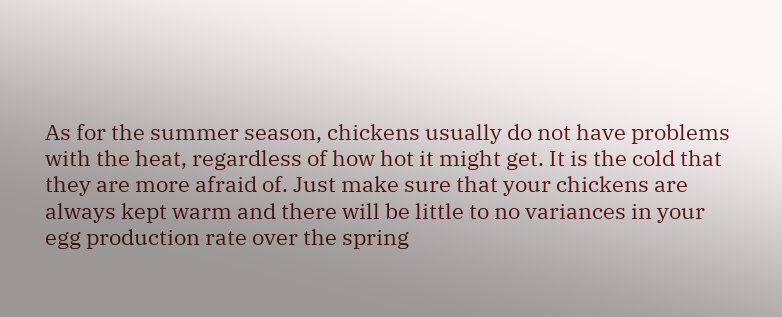As for the summer season, chickens usually do not have problems with the heat, regardless of how hot it might get. It is the cold that they are more afraid of. Just make sure that your chickens are always kept warm and there will be little to no variances in your egg production rate over the spring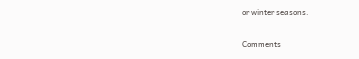or winter seasons.

Comments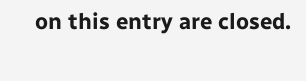on this entry are closed.